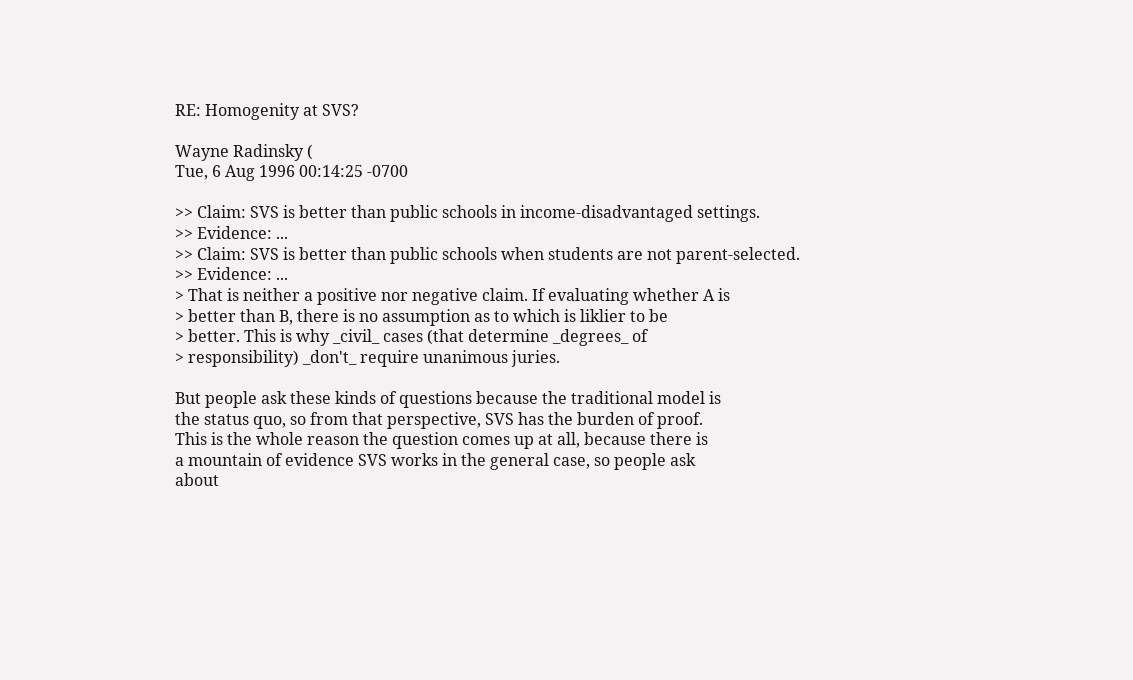RE: Homogenity at SVS?

Wayne Radinsky (
Tue, 6 Aug 1996 00:14:25 -0700

>> Claim: SVS is better than public schools in income-disadvantaged settings.
>> Evidence: ...
>> Claim: SVS is better than public schools when students are not parent-selected.
>> Evidence: ...
> That is neither a positive nor negative claim. If evaluating whether A is
> better than B, there is no assumption as to which is liklier to be
> better. This is why _civil_ cases (that determine _degrees_ of
> responsibility) _don't_ require unanimous juries.

But people ask these kinds of questions because the traditional model is
the status quo, so from that perspective, SVS has the burden of proof.
This is the whole reason the question comes up at all, because there is
a mountain of evidence SVS works in the general case, so people ask
about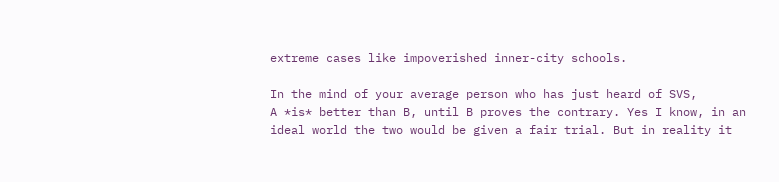extreme cases like impoverished inner-city schools.

In the mind of your average person who has just heard of SVS,
A *is* better than B, until B proves the contrary. Yes I know, in an
ideal world the two would be given a fair trial. But in reality it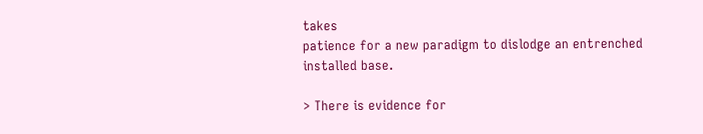takes
patience for a new paradigm to dislodge an entrenched installed base.

> There is evidence for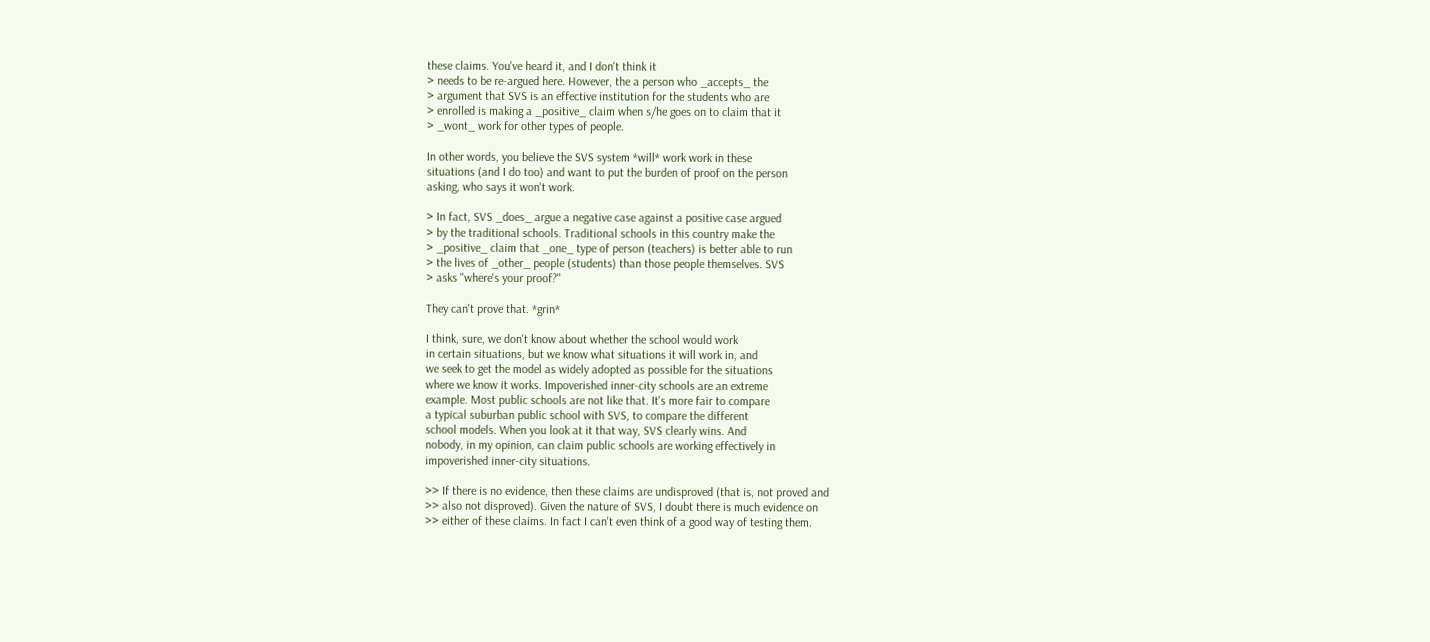these claims. You've heard it, and I don't think it
> needs to be re-argued here. However, the a person who _accepts_ the
> argument that SVS is an effective institution for the students who are
> enrolled is making a _positive_ claim when s/he goes on to claim that it
> _wont_ work for other types of people.

In other words, you believe the SVS system *will* work work in these
situations (and I do too) and want to put the burden of proof on the person
asking, who says it won't work.

> In fact, SVS _does_ argue a negative case against a positive case argued
> by the traditional schools. Traditional schools in this country make the
> _positive_ claim that _one_ type of person (teachers) is better able to run
> the lives of _other_ people (students) than those people themselves. SVS
> asks "where's your proof?"

They can't prove that. *grin*

I think, sure, we don't know about whether the school would work
in certain situations, but we know what situations it will work in, and
we seek to get the model as widely adopted as possible for the situations
where we know it works. Impoverished inner-city schools are an extreme
example. Most public schools are not like that. It's more fair to compare
a typical suburban public school with SVS, to compare the different
school models. When you look at it that way, SVS clearly wins. And
nobody, in my opinion, can claim public schools are working effectively in
impoverished inner-city situations.

>> If there is no evidence, then these claims are undisproved (that is, not proved and
>> also not disproved). Given the nature of SVS, I doubt there is much evidence on
>> either of these claims. In fact I can't even think of a good way of testing them.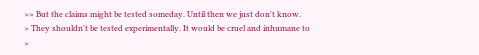>> But the claims might be tested someday. Until then we just don't know.
> They shouldn't be tested experimentally. It would be cruel and inhumane to
>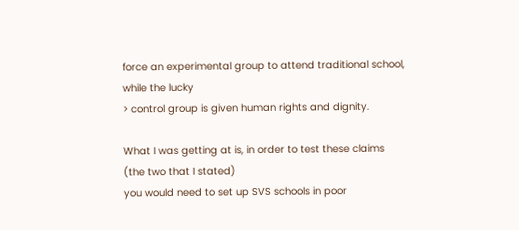force an experimental group to attend traditional school, while the lucky
> control group is given human rights and dignity.

What I was getting at is, in order to test these claims (the two that I stated)
you would need to set up SVS schools in poor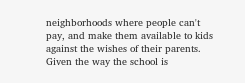neighborhoods where people can't
pay, and make them available to kids against the wishes of their parents.
Given the way the school is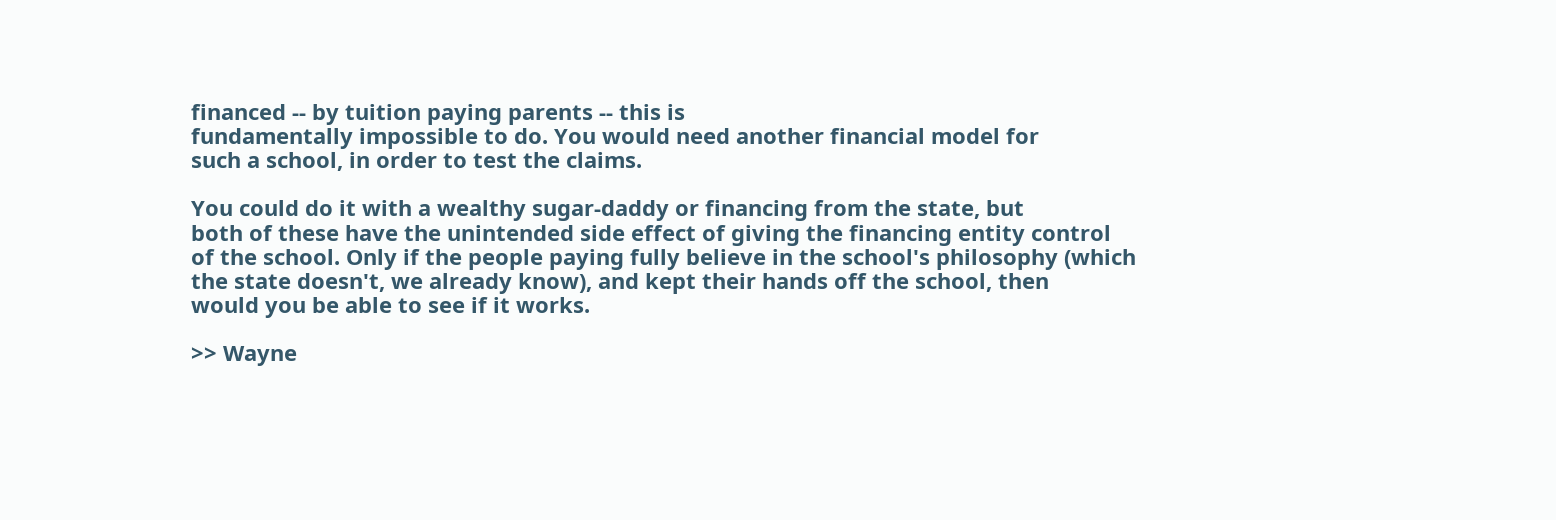financed -- by tuition paying parents -- this is
fundamentally impossible to do. You would need another financial model for
such a school, in order to test the claims.

You could do it with a wealthy sugar-daddy or financing from the state, but
both of these have the unintended side effect of giving the financing entity control
of the school. Only if the people paying fully believe in the school's philosophy (which
the state doesn't, we already know), and kept their hands off the school, then
would you be able to see if it works.

>> Wayne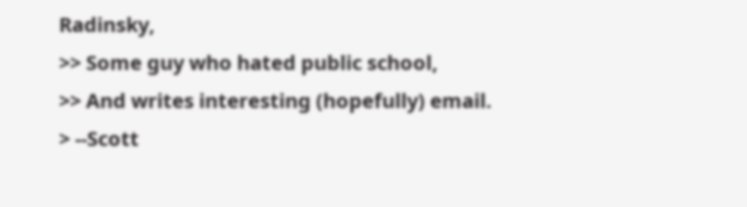Radinsky,
>> Some guy who hated public school,
>> And writes interesting (hopefully) email.
> --Scott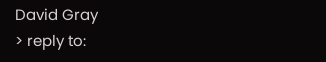David Gray
> reply to: